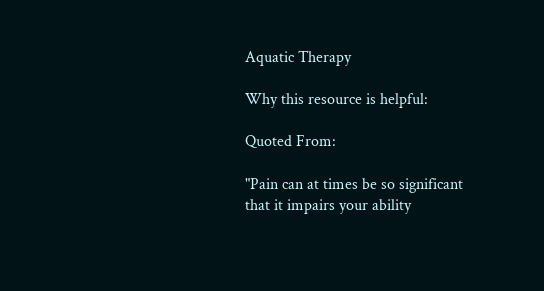Aquatic Therapy

Why this resource is helpful:

Quoted From:

"Pain can at times be so significant that it impairs your ability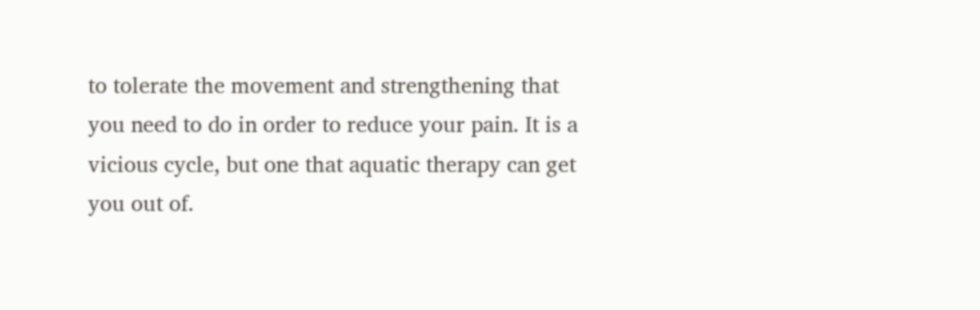to tolerate the movement and strengthening that you need to do in order to reduce your pain. It is a vicious cycle, but one that aquatic therapy can get you out of.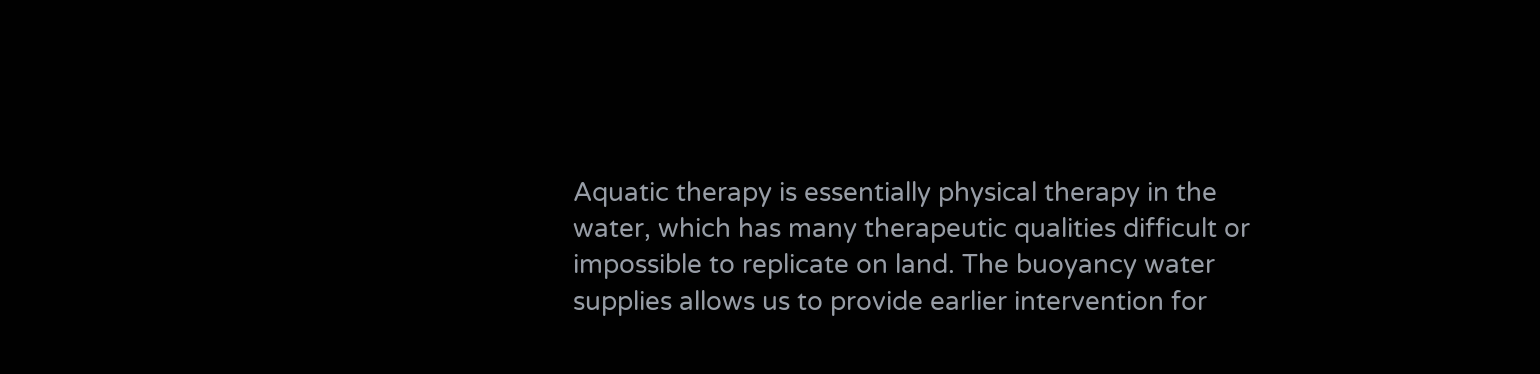Aquatic therapy is essentially physical therapy in the water, which has many therapeutic qualities difficult or impossible to replicate on land. The buoyancy water supplies allows us to provide earlier intervention for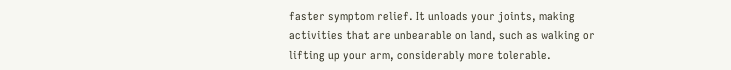faster symptom relief. It unloads your joints, making activities that are unbearable on land, such as walking or lifting up your arm, considerably more tolerable.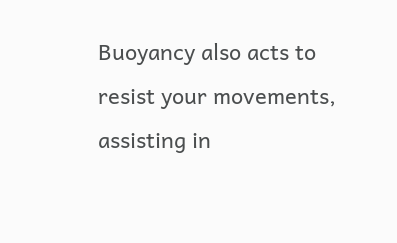Buoyancy also acts to resist your movements, assisting in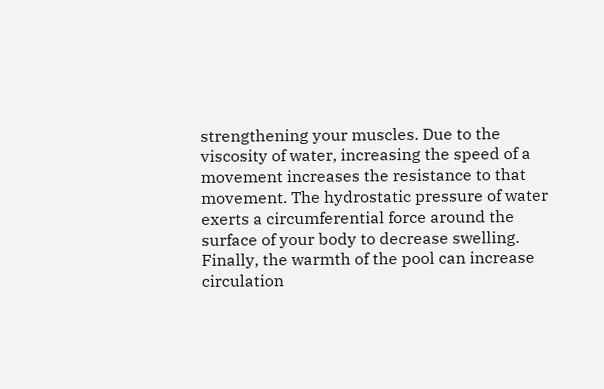strengthening your muscles. Due to the viscosity of water, increasing the speed of a movement increases the resistance to that movement. The hydrostatic pressure of water exerts a circumferential force around the surface of your body to decrease swelling. Finally, the warmth of the pool can increase circulation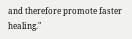and therefore promote faster healing."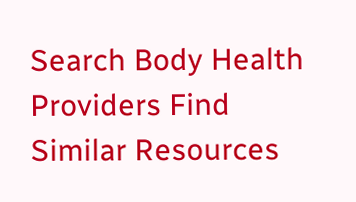Search Body Health Providers Find Similar Resources